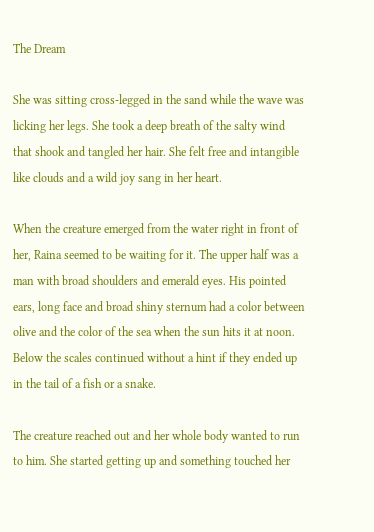The Dream

She was sitting cross-legged in the sand while the wave was licking her legs. She took a deep breath of the salty wind that shook and tangled her hair. She felt free and intangible like clouds and a wild joy sang in her heart.

When the creature emerged from the water right in front of her, Raina seemed to be waiting for it. The upper half was a man with broad shoulders and emerald eyes. His pointed ears, long face and broad shiny sternum had a color between olive and the color of the sea when the sun hits it at noon. Below the scales continued without a hint if they ended up in the tail of a fish or a snake.

The creature reached out and her whole body wanted to run to him. She started getting up and something touched her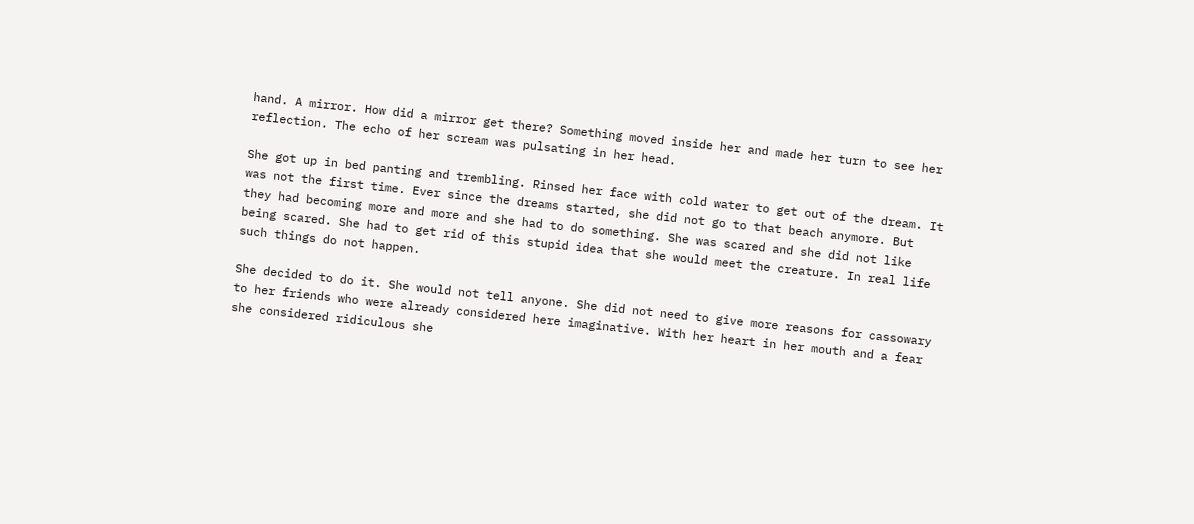hand. A mirror. How did a mirror get there? Something moved inside her and made her turn to see her reflection. The echo of her scream was pulsating in her head.

She got up in bed panting and trembling. Rinsed her face with cold water to get out of the dream. It was not the first time. Ever since the dreams started, she did not go to that beach anymore. But they had becoming more and more and she had to do something. She was scared and she did not like being scared. She had to get rid of this stupid idea that she would meet the creature. In real life such things do not happen.

She decided to do it. She would not tell anyone. She did not need to give more reasons for cassowary to her friends who were already considered here imaginative. With her heart in her mouth and a fear she considered ridiculous she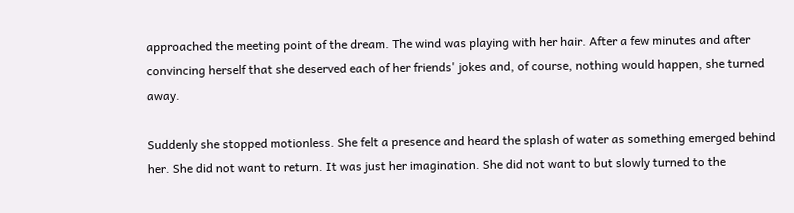approached the meeting point of the dream. The wind was playing with her hair. After a few minutes and after convincing herself that she deserved each of her friends' jokes and, of course, nothing would happen, she turned away.

Suddenly she stopped motionless. She felt a presence and heard the splash of water as something emerged behind her. She did not want to return. It was just her imagination. She did not want to but slowly turned to the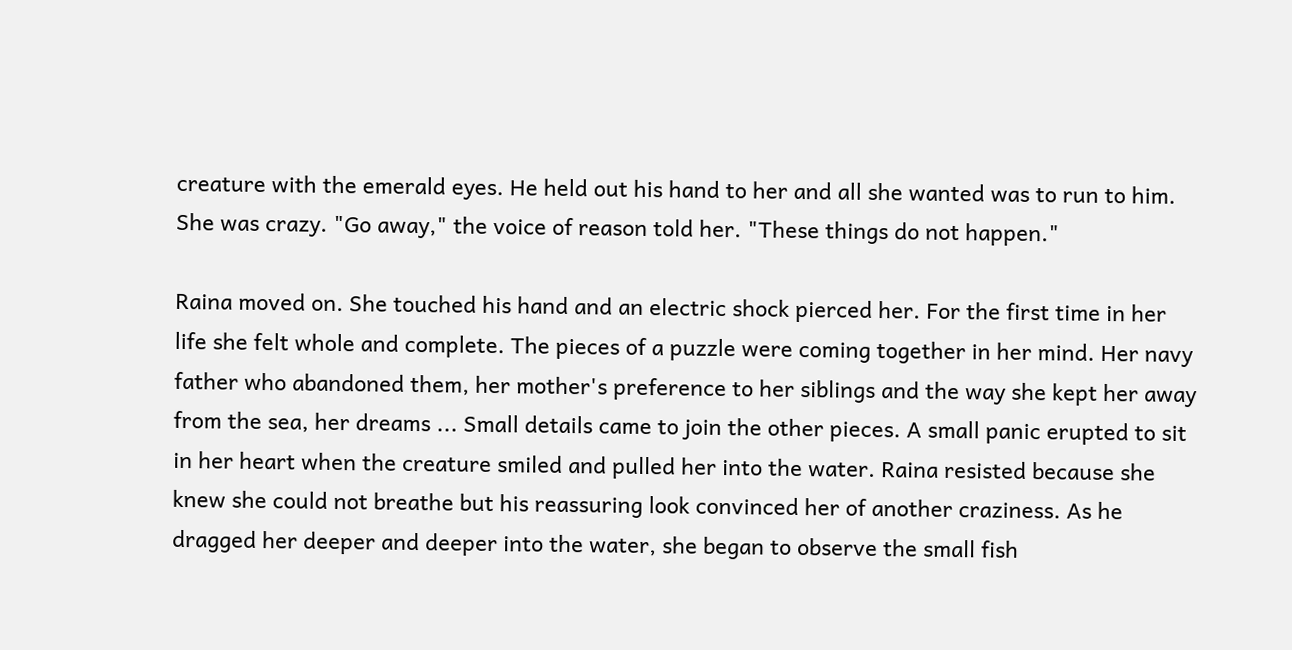creature with the emerald eyes. He held out his hand to her and all she wanted was to run to him. She was crazy. "Go away," the voice of reason told her. "These things do not happen."

Raina moved on. She touched his hand and an electric shock pierced her. For the first time in her life she felt whole and complete. The pieces of a puzzle were coming together in her mind. Her navy father who abandoned them, her mother's preference to her siblings and the way she kept her away from the sea, her dreams ... Small details came to join the other pieces. A small panic erupted to sit in her heart when the creature smiled and pulled her into the water. Raina resisted because she knew she could not breathe but his reassuring look convinced her of another craziness. As he dragged her deeper and deeper into the water, she began to observe the small fish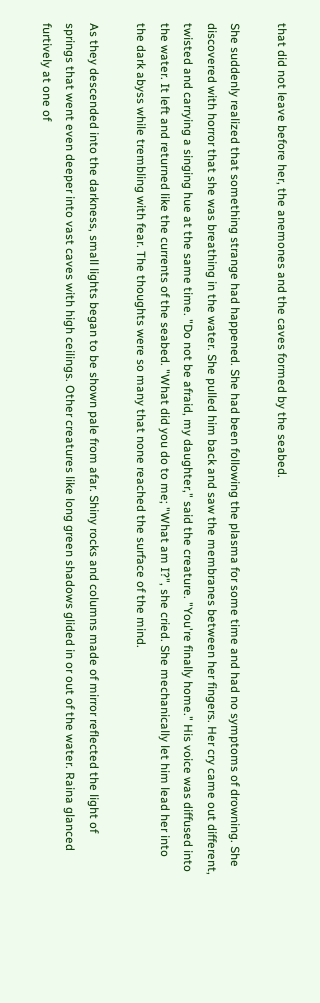that did not leave before her, the anemones and the caves formed by the seabed.

She suddenly realized that something strange had happened. She had been following the plasma for some time and had no symptoms of drowning. She discovered with horror that she was breathing in the water. She pulled him back and saw the membranes between her fingers. Her cry came out different, twisted and carrying a singing hue at the same time. "Do not be afraid, my daughter," said the creature. "You're finally home." His voice was diffused into the water. It left and returned like the currents of the seabed. "What did you do to me; "What am I?", she cried. She mechanically let him lead her into the dark abyss while trembling with fear. The thoughts were so many that none reached the surface of the mind.

As they descended into the darkness, small lights began to be shown pale from afar. Shiny rocks and columns made of mirror reflected the light of springs that went even deeper into vast caves with high ceilings. Other creatures like long green shadows glided in or out of the water. Raina glanced furtively at one of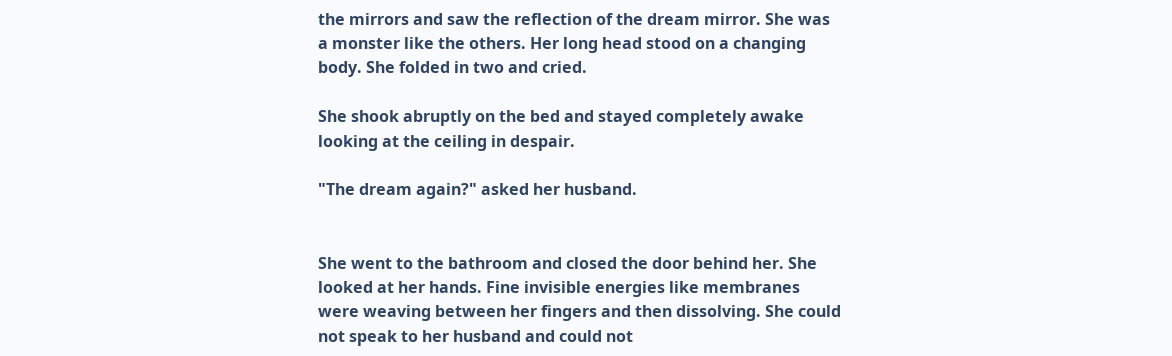the mirrors and saw the reflection of the dream mirror. She was a monster like the others. Her long head stood on a changing body. She folded in two and cried.

She shook abruptly on the bed and stayed completely awake looking at the ceiling in despair.

"The dream again?" asked her husband.


She went to the bathroom and closed the door behind her. She looked at her hands. Fine invisible energies like membranes were weaving between her fingers and then dissolving. She could not speak to her husband and could not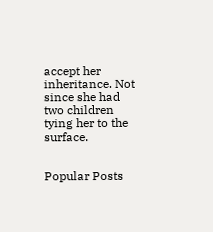accept her inheritance. Not since she had two children tying her to the surface.


Popular Posts